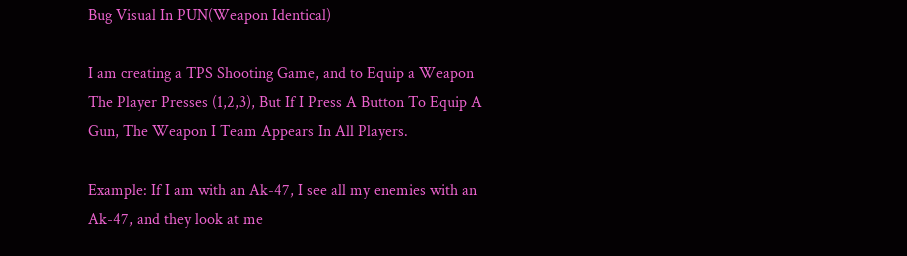Bug Visual In PUN(Weapon Identical)

I am creating a TPS Shooting Game, and to Equip a Weapon The Player Presses (1,2,3), But If I Press A Button To Equip A Gun, The Weapon I Team Appears In All Players.

Example: If I am with an Ak-47, I see all my enemies with an Ak-47, and they look at me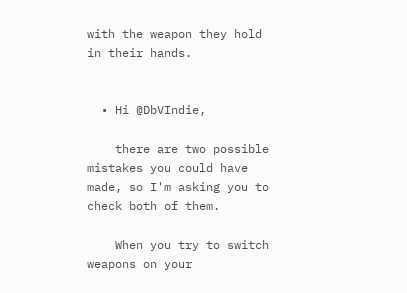with the weapon they hold in their hands.


  • Hi @DbVIndie,

    there are two possible mistakes you could have made, so I'm asking you to check both of them.

    When you try to switch weapons on your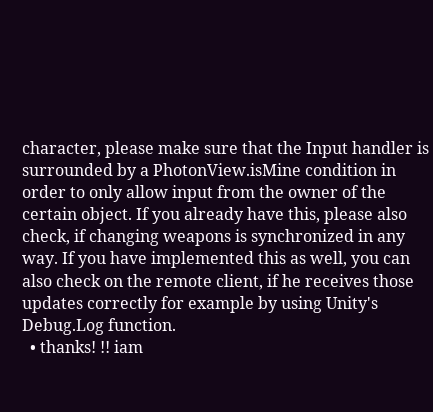character, please make sure that the Input handler is surrounded by a PhotonView.isMine condition in order to only allow input from the owner of the certain object. If you already have this, please also check, if changing weapons is synchronized in any way. If you have implemented this as well, you can also check on the remote client, if he receives those updates correctly for example by using Unity's Debug.Log function.
  • thanks! !! iam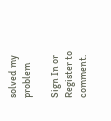solved my problem

Sign In or Register to comment.